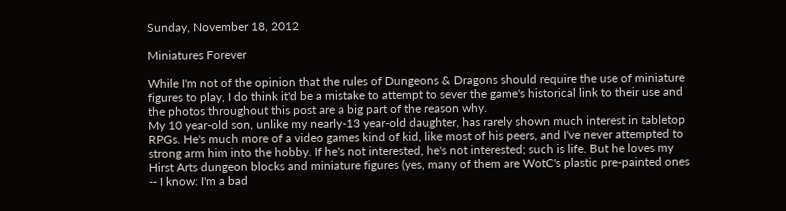Sunday, November 18, 2012

Miniatures Forever

While I'm not of the opinion that the rules of Dungeons & Dragons should require the use of miniature figures to play, I do think it'd be a mistake to attempt to sever the game's historical link to their use and the photos throughout this post are a big part of the reason why.
My 10 year-old son, unlike my nearly-13 year-old daughter, has rarely shown much interest in tabletop RPGs. He's much more of a video games kind of kid, like most of his peers, and I've never attempted to strong arm him into the hobby. If he's not interested, he's not interested; such is life. But he loves my Hirst Arts dungeon blocks and miniature figures (yes, many of them are WotC's plastic pre-painted ones -- I know: I'm a bad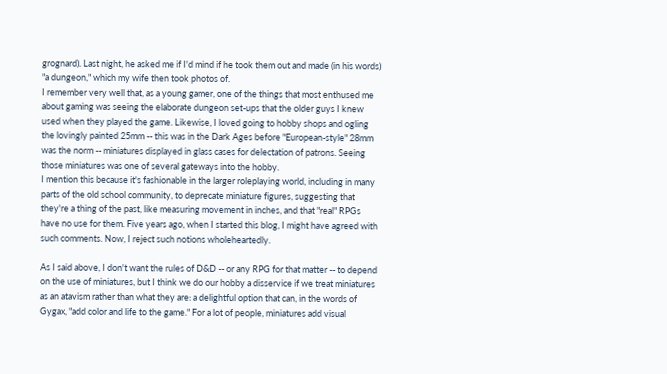grognard). Last night, he asked me if I'd mind if he took them out and made (in his words) "a dungeon," which my wife then took photos of.
I remember very well that, as a young gamer, one of the things that most enthused me about gaming was seeing the elaborate dungeon set-ups that the older guys I knew used when they played the game. Likewise, I loved going to hobby shops and ogling the lovingly painted 25mm -- this was in the Dark Ages before "European-style" 28mm was the norm -- miniatures displayed in glass cases for delectation of patrons. Seeing those miniatures was one of several gateways into the hobby.
I mention this because it's fashionable in the larger roleplaying world, including in many parts of the old school community, to deprecate miniature figures, suggesting that they're a thing of the past, like measuring movement in inches, and that "real" RPGs have no use for them. Five years ago, when I started this blog, I might have agreed with such comments. Now, I reject such notions wholeheartedly.

As I said above, I don't want the rules of D&D -- or any RPG for that matter -- to depend on the use of miniatures, but I think we do our hobby a disservice if we treat miniatures as an atavism rather than what they are: a delightful option that can, in the words of Gygax, "add color and life to the game." For a lot of people, miniatures add visual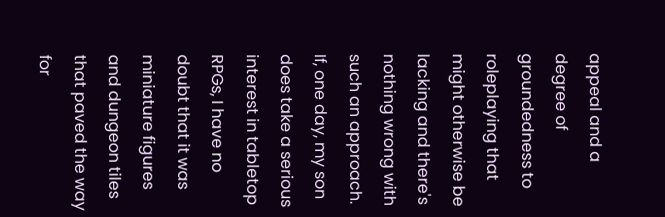appeal and a degree of groundedness to roleplaying that might otherwise be lacking and there's nothing wrong with such an approach. If, one day, my son does take a serious interest in tabletop RPGs, I have no doubt that it was miniature figures and dungeon tiles that paved the way for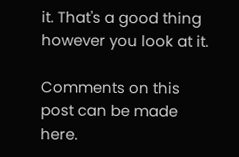it. That's a good thing however you look at it.

Comments on this post can be made here.